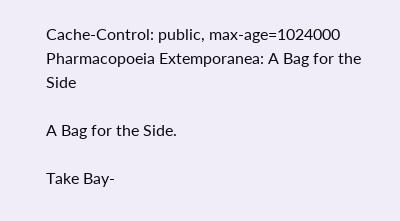Cache-Control: public, max-age=1024000 Pharmacopoeia Extemporanea: A Bag for the Side

A Bag for the Side.

Take Bay-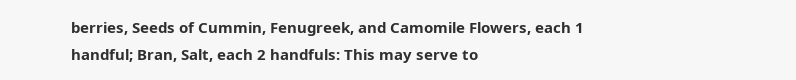berries, Seeds of Cummin, Fenugreek, and Camomile Flowers, each 1 handful; Bran, Salt, each 2 handfuls: This may serve to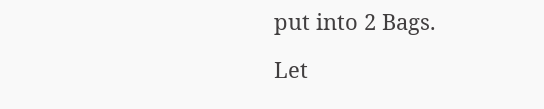put into 2 Bags.

Let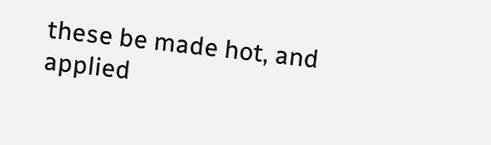these be made hot, and applied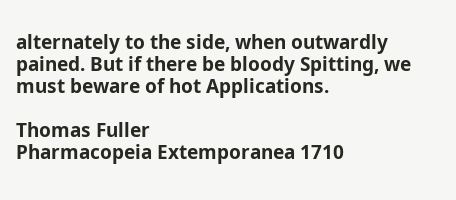alternately to the side, when outwardly pained. But if there be bloody Spitting, we must beware of hot Applications.

Thomas Fuller
Pharmacopeia Extemporanea 1710